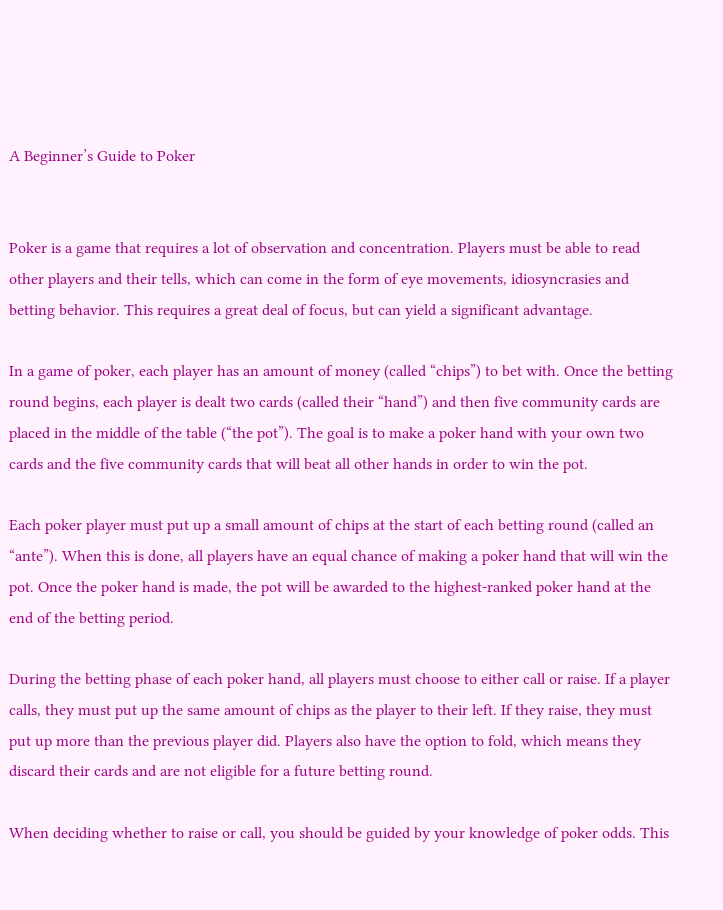A Beginner’s Guide to Poker


Poker is a game that requires a lot of observation and concentration. Players must be able to read other players and their tells, which can come in the form of eye movements, idiosyncrasies and betting behavior. This requires a great deal of focus, but can yield a significant advantage.

In a game of poker, each player has an amount of money (called “chips”) to bet with. Once the betting round begins, each player is dealt two cards (called their “hand”) and then five community cards are placed in the middle of the table (“the pot”). The goal is to make a poker hand with your own two cards and the five community cards that will beat all other hands in order to win the pot.

Each poker player must put up a small amount of chips at the start of each betting round (called an “ante”). When this is done, all players have an equal chance of making a poker hand that will win the pot. Once the poker hand is made, the pot will be awarded to the highest-ranked poker hand at the end of the betting period.

During the betting phase of each poker hand, all players must choose to either call or raise. If a player calls, they must put up the same amount of chips as the player to their left. If they raise, they must put up more than the previous player did. Players also have the option to fold, which means they discard their cards and are not eligible for a future betting round.

When deciding whether to raise or call, you should be guided by your knowledge of poker odds. This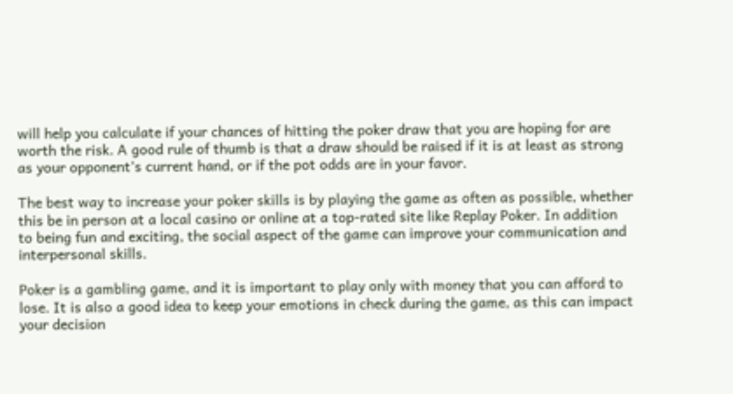will help you calculate if your chances of hitting the poker draw that you are hoping for are worth the risk. A good rule of thumb is that a draw should be raised if it is at least as strong as your opponent’s current hand, or if the pot odds are in your favor.

The best way to increase your poker skills is by playing the game as often as possible, whether this be in person at a local casino or online at a top-rated site like Replay Poker. In addition to being fun and exciting, the social aspect of the game can improve your communication and interpersonal skills.

Poker is a gambling game, and it is important to play only with money that you can afford to lose. It is also a good idea to keep your emotions in check during the game, as this can impact your decision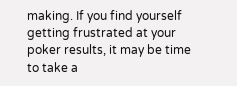making. If you find yourself getting frustrated at your poker results, it may be time to take a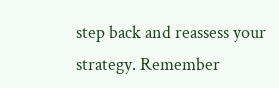step back and reassess your strategy. Remember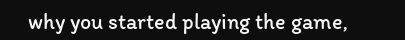why you started playing the game,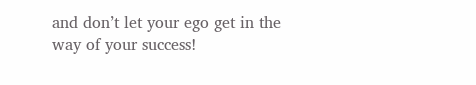and don’t let your ego get in the way of your success!